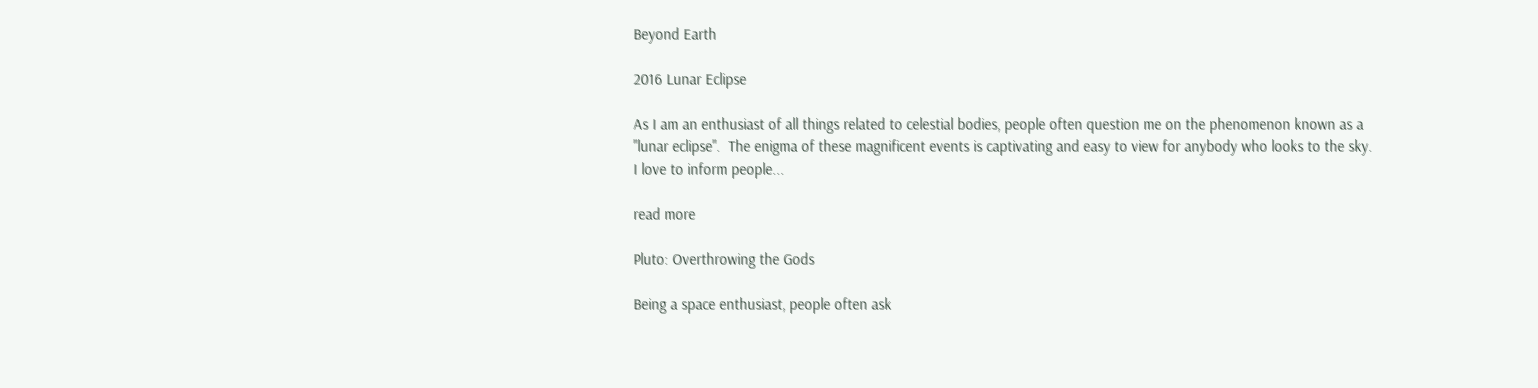Beyond Earth

2016 Lunar Eclipse

As I am an enthusiast of all things related to celestial bodies, people often question me on the phenomenon known as a "lunar eclipse".  The enigma of these magnificent events is captivating and easy to view for anybody who looks to the sky.  I love to inform people...

read more

Pluto: Overthrowing the Gods

Being a space enthusiast, people often ask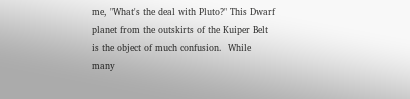me, "What's the deal with Pluto?" This Dwarf planet from the outskirts of the Kuiper Belt is the object of much confusion.  While many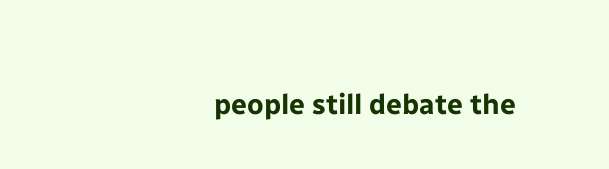people still debate the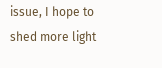issue, I hope to shed more light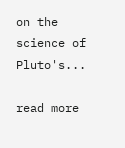on the science of Pluto's...

read more